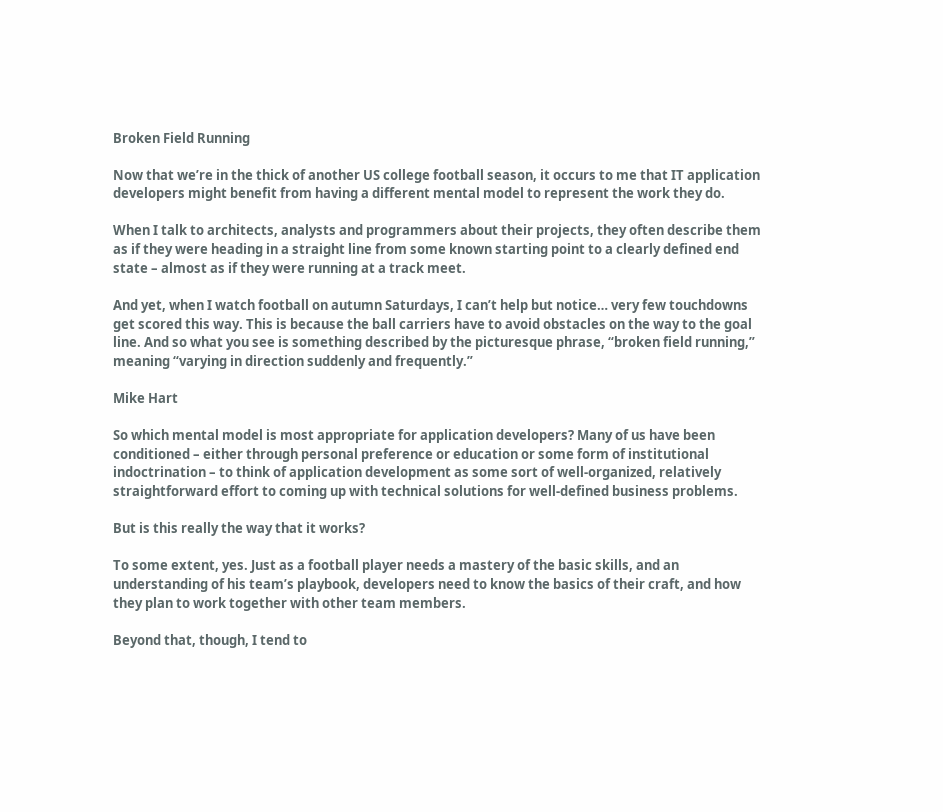Broken Field Running

Now that we’re in the thick of another US college football season, it occurs to me that IT application developers might benefit from having a different mental model to represent the work they do.

When I talk to architects, analysts and programmers about their projects, they often describe them as if they were heading in a straight line from some known starting point to a clearly defined end state – almost as if they were running at a track meet.

And yet, when I watch football on autumn Saturdays, I can’t help but notice… very few touchdowns get scored this way. This is because the ball carriers have to avoid obstacles on the way to the goal line. And so what you see is something described by the picturesque phrase, “broken field running,” meaning “varying in direction suddenly and frequently.”

Mike Hart

So which mental model is most appropriate for application developers? Many of us have been conditioned – either through personal preference or education or some form of institutional indoctrination – to think of application development as some sort of well-organized, relatively straightforward effort to coming up with technical solutions for well-defined business problems.

But is this really the way that it works?

To some extent, yes. Just as a football player needs a mastery of the basic skills, and an understanding of his team’s playbook, developers need to know the basics of their craft, and how they plan to work together with other team members.

Beyond that, though, I tend to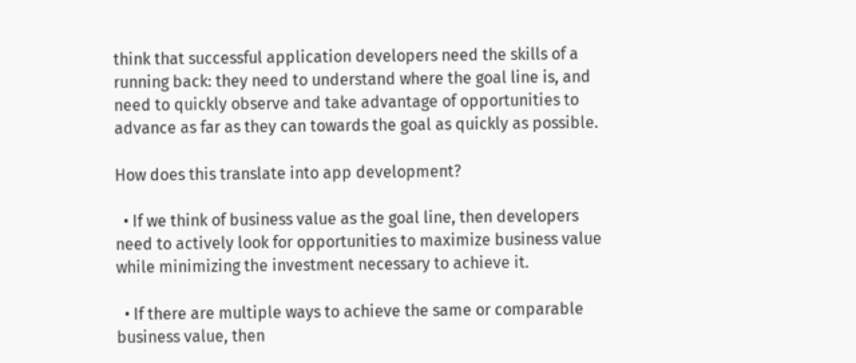think that successful application developers need the skills of a running back: they need to understand where the goal line is, and need to quickly observe and take advantage of opportunities to advance as far as they can towards the goal as quickly as possible.

How does this translate into app development?

  • If we think of business value as the goal line, then developers need to actively look for opportunities to maximize business value while minimizing the investment necessary to achieve it.

  • If there are multiple ways to achieve the same or comparable business value, then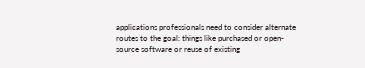applications professionals need to consider alternate routes to the goal: things like purchased or open-source software or reuse of existing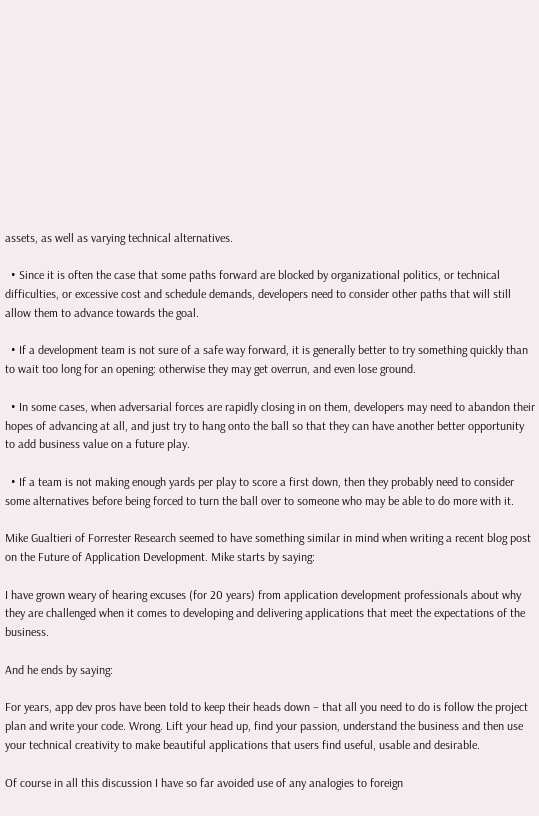assets, as well as varying technical alternatives.

  • Since it is often the case that some paths forward are blocked by organizational politics, or technical difficulties, or excessive cost and schedule demands, developers need to consider other paths that will still allow them to advance towards the goal.

  • If a development team is not sure of a safe way forward, it is generally better to try something quickly than to wait too long for an opening: otherwise they may get overrun, and even lose ground.

  • In some cases, when adversarial forces are rapidly closing in on them, developers may need to abandon their hopes of advancing at all, and just try to hang onto the ball so that they can have another better opportunity to add business value on a future play.

  • If a team is not making enough yards per play to score a first down, then they probably need to consider some alternatives before being forced to turn the ball over to someone who may be able to do more with it.

Mike Gualtieri of Forrester Research seemed to have something similar in mind when writing a recent blog post on the Future of Application Development. Mike starts by saying:

I have grown weary of hearing excuses (for 20 years) from application development professionals about why they are challenged when it comes to developing and delivering applications that meet the expectations of the business.

And he ends by saying:

For years, app dev pros have been told to keep their heads down – that all you need to do is follow the project plan and write your code. Wrong. Lift your head up, find your passion, understand the business and then use your technical creativity to make beautiful applications that users find useful, usable and desirable.

Of course in all this discussion I have so far avoided use of any analogies to foreign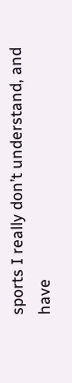sports I really don’t understand, and have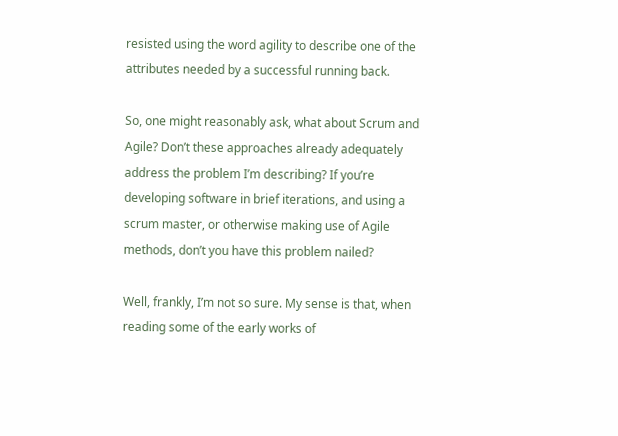resisted using the word agility to describe one of the attributes needed by a successful running back.

So, one might reasonably ask, what about Scrum and Agile? Don’t these approaches already adequately address the problem I’m describing? If you’re developing software in brief iterations, and using a scrum master, or otherwise making use of Agile methods, don’t you have this problem nailed?

Well, frankly, I’m not so sure. My sense is that, when reading some of the early works of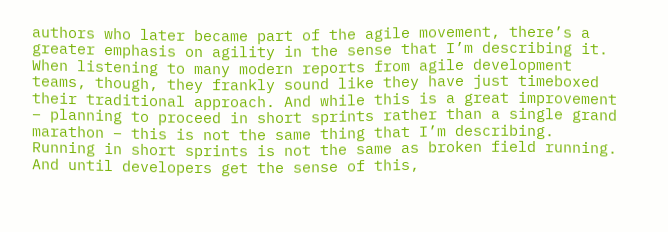authors who later became part of the agile movement, there’s a greater emphasis on agility in the sense that I’m describing it. When listening to many modern reports from agile development teams, though, they frankly sound like they have just timeboxed their traditional approach. And while this is a great improvement – planning to proceed in short sprints rather than a single grand marathon – this is not the same thing that I’m describing. Running in short sprints is not the same as broken field running. And until developers get the sense of this,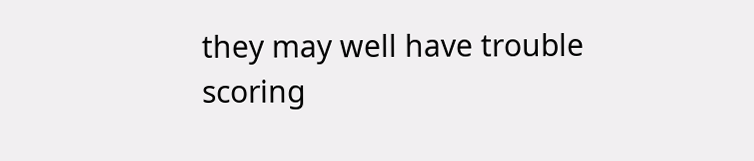they may well have trouble scoring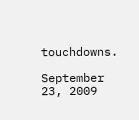touchdowns.

September 23, 2009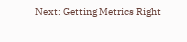Next: Getting Metrics Right